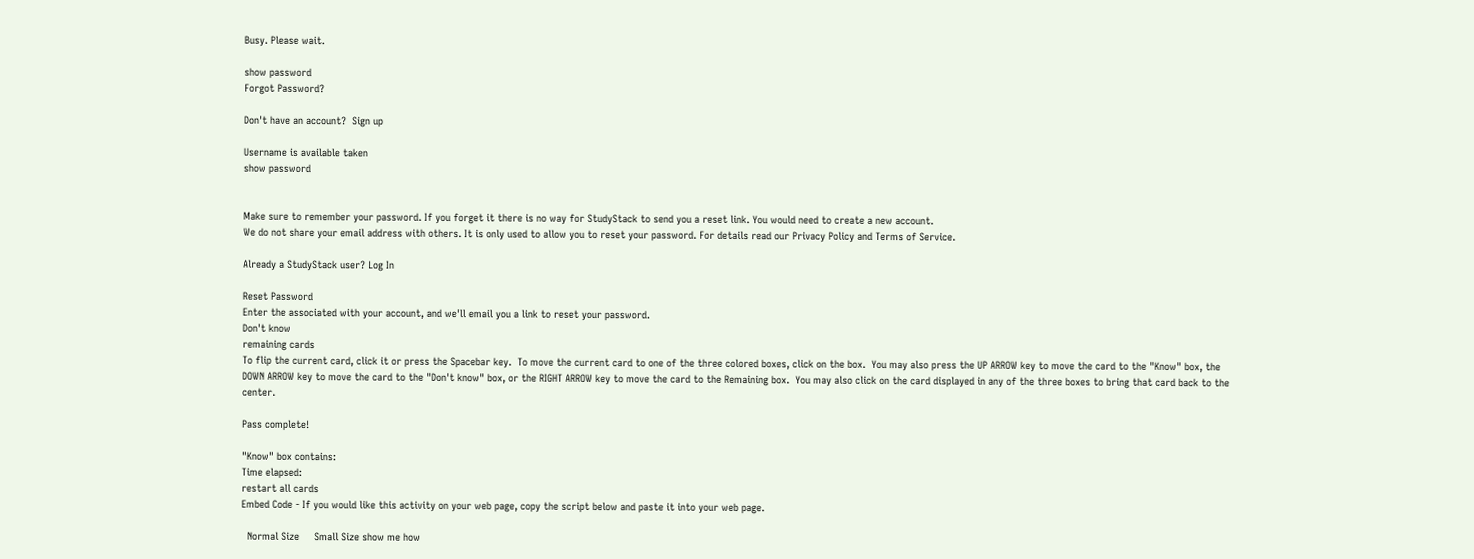Busy. Please wait.

show password
Forgot Password?

Don't have an account?  Sign up

Username is available taken
show password


Make sure to remember your password. If you forget it there is no way for StudyStack to send you a reset link. You would need to create a new account.
We do not share your email address with others. It is only used to allow you to reset your password. For details read our Privacy Policy and Terms of Service.

Already a StudyStack user? Log In

Reset Password
Enter the associated with your account, and we'll email you a link to reset your password.
Don't know
remaining cards
To flip the current card, click it or press the Spacebar key.  To move the current card to one of the three colored boxes, click on the box.  You may also press the UP ARROW key to move the card to the "Know" box, the DOWN ARROW key to move the card to the "Don't know" box, or the RIGHT ARROW key to move the card to the Remaining box.  You may also click on the card displayed in any of the three boxes to bring that card back to the center.

Pass complete!

"Know" box contains:
Time elapsed:
restart all cards
Embed Code - If you would like this activity on your web page, copy the script below and paste it into your web page.

  Normal Size     Small Size show me how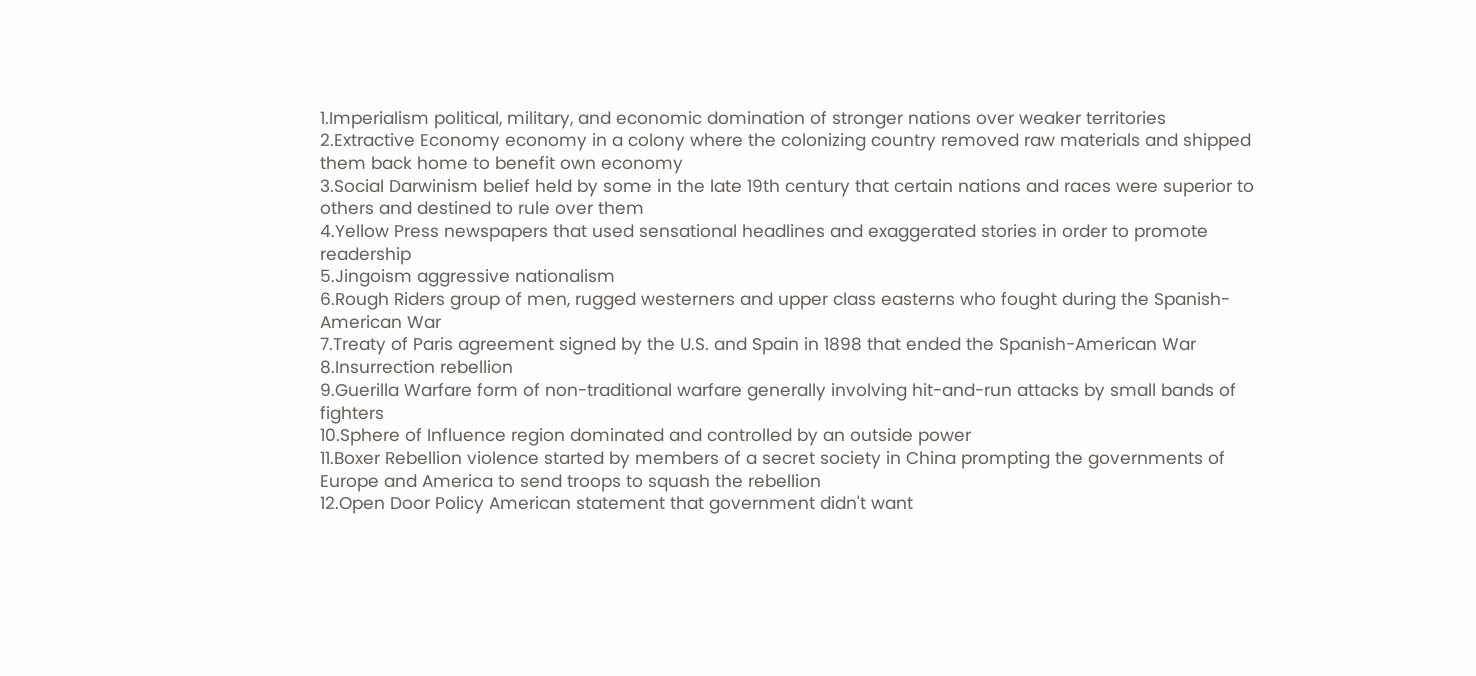1.Imperialism political, military, and economic domination of stronger nations over weaker territories
2.Extractive Economy economy in a colony where the colonizing country removed raw materials and shipped them back home to benefit own economy
3.Social Darwinism belief held by some in the late 19th century that certain nations and races were superior to others and destined to rule over them
4.Yellow Press newspapers that used sensational headlines and exaggerated stories in order to promote readership
5.Jingoism aggressive nationalism
6.Rough Riders group of men, rugged westerners and upper class easterns who fought during the Spanish-American War
7.Treaty of Paris agreement signed by the U.S. and Spain in 1898 that ended the Spanish-American War
8.Insurrection rebellion
9.Guerilla Warfare form of non-traditional warfare generally involving hit-and-run attacks by small bands of fighters
10.Sphere of Influence region dominated and controlled by an outside power
11.Boxer Rebellion violence started by members of a secret society in China prompting the governments of Europe and America to send troops to squash the rebellion
12.Open Door Policy American statement that government didn't want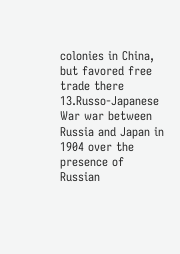colonies in China, but favored free trade there
13.Russo-Japanese War war between Russia and Japan in 1904 over the presence of Russian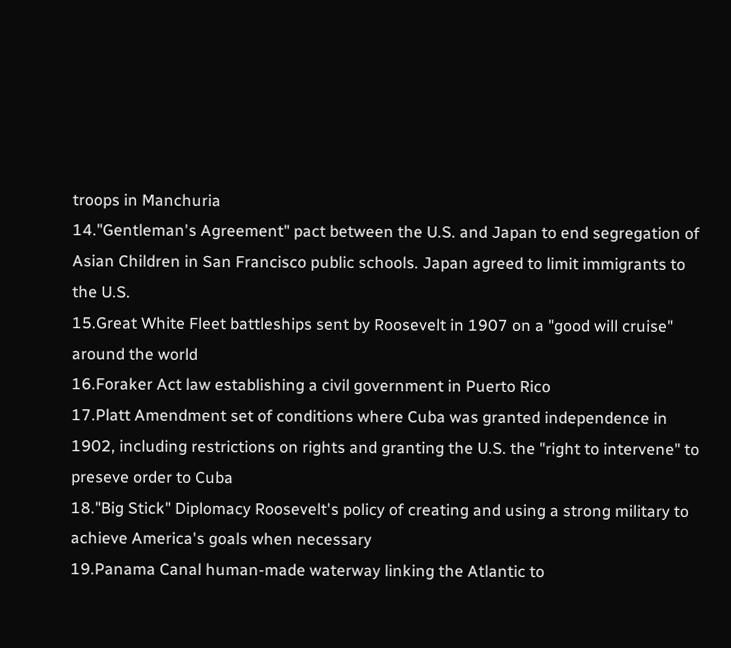troops in Manchuria
14."Gentleman's Agreement" pact between the U.S. and Japan to end segregation of Asian Children in San Francisco public schools. Japan agreed to limit immigrants to the U.S.
15.Great White Fleet battleships sent by Roosevelt in 1907 on a "good will cruise" around the world
16.Foraker Act law establishing a civil government in Puerto Rico
17.Platt Amendment set of conditions where Cuba was granted independence in 1902, including restrictions on rights and granting the U.S. the "right to intervene" to preseve order to Cuba
18."Big Stick" Diplomacy Roosevelt's policy of creating and using a strong military to achieve America's goals when necessary
19.Panama Canal human-made waterway linking the Atlantic to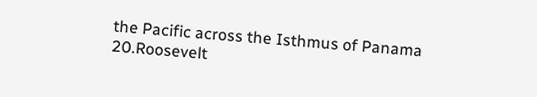the Pacific across the Isthmus of Panama
20.Roosevelt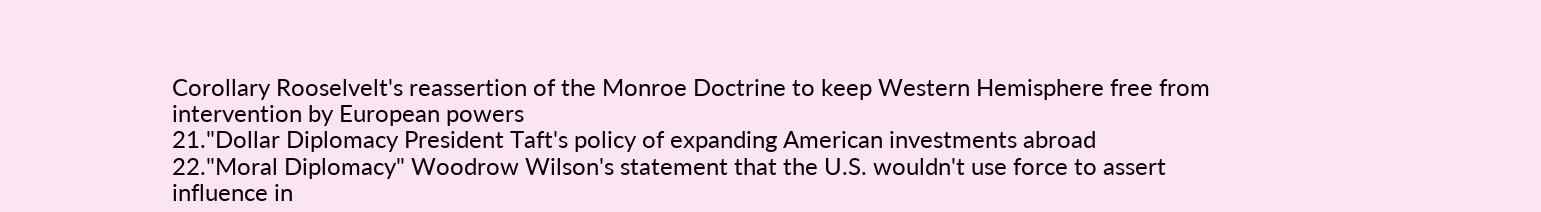Corollary Rooselvelt's reassertion of the Monroe Doctrine to keep Western Hemisphere free from intervention by European powers
21."Dollar Diplomacy President Taft's policy of expanding American investments abroad
22."Moral Diplomacy" Woodrow Wilson's statement that the U.S. wouldn't use force to assert influence in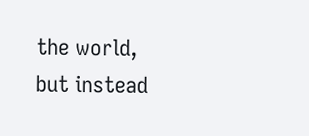the world, but instead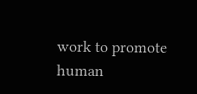work to promote human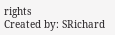rights
Created by: SRichard